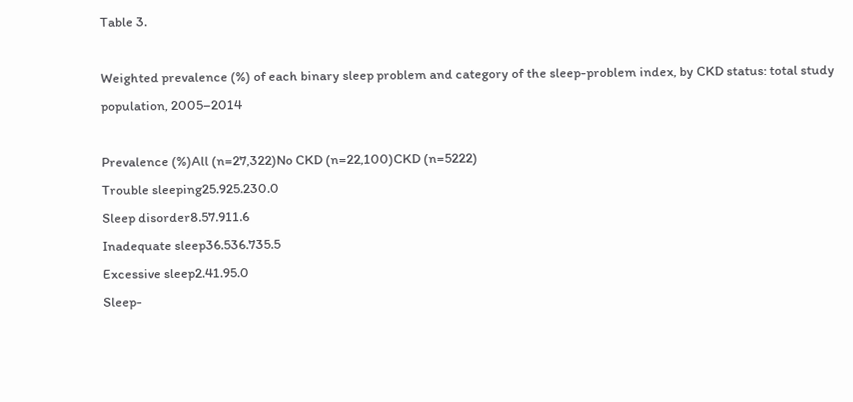Table 3.

Weighted prevalence (%) of each binary sleep problem and category of the sleep-problem index, by CKD status: total study population, 2005–2014

Prevalence (%)All (n=27,322)No CKD (n=22,100)CKD (n=5222)
Trouble sleeping25.925.230.0
Sleep disorder8.57.911.6
Inadequate sleep36.536.735.5
Excessive sleep2.41.95.0
Sleep-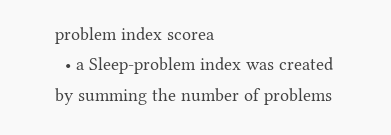problem index scorea
  • a Sleep-problem index was created by summing the number of problems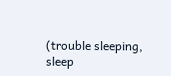(trouble sleeping, sleep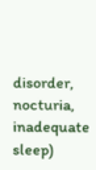disorder, nocturia, inadequate sleep)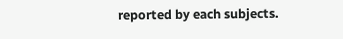reported by each subjects.